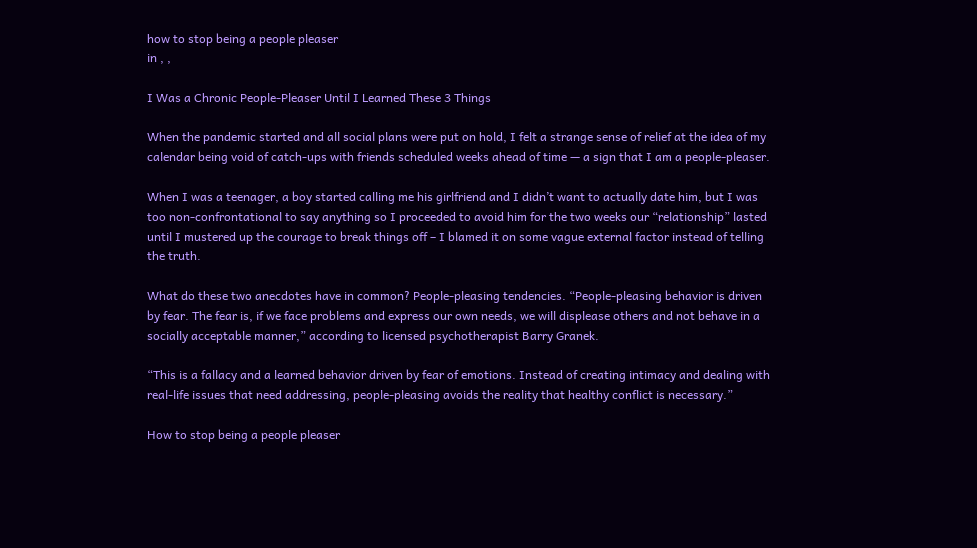how to stop being a people pleaser
in , ,

I Was a Chronic People-Pleaser Until I Learned These 3 Things

When the pandemic started and all social plans were put on hold, I felt a strange sense of relief at the idea of my calendar being void of catch-ups with friends scheduled weeks ahead of time — a sign that I am a people-pleaser.

When I was a teenager, a boy started calling me his girlfriend and I didn’t want to actually date him, but I was too non-confrontational to say anything so I proceeded to avoid him for the two weeks our “relationship” lasted until I mustered up the courage to break things off – I blamed it on some vague external factor instead of telling the truth.

What do these two anecdotes have in common? People-pleasing tendencies. “People-pleasing behavior is driven by fear. The fear is, if we face problems and express our own needs, we will displease others and not behave in a socially acceptable manner,” according to licensed psychotherapist Barry Granek.

“This is a fallacy and a learned behavior driven by fear of emotions. Instead of creating intimacy and dealing with real-life issues that need addressing, people-pleasing avoids the reality that healthy conflict is necessary.”

How to stop being a people pleaser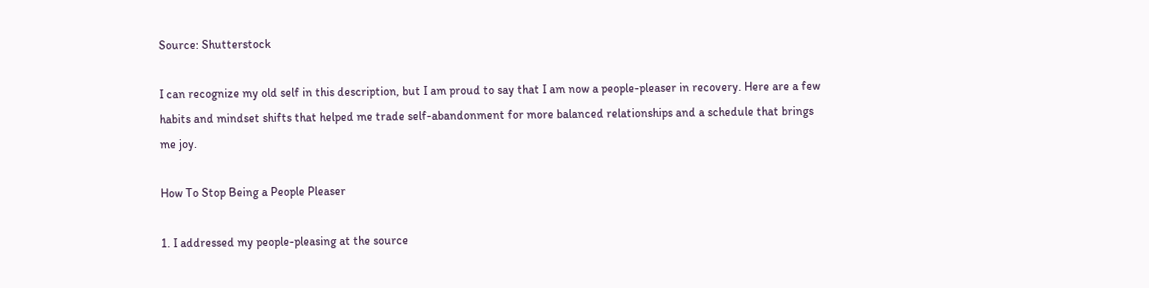Source: Shutterstock

I can recognize my old self in this description, but I am proud to say that I am now a people-pleaser in recovery. Here are a few habits and mindset shifts that helped me trade self-abandonment for more balanced relationships and a schedule that brings me joy.

How To Stop Being a People Pleaser

1. I addressed my people-pleasing at the source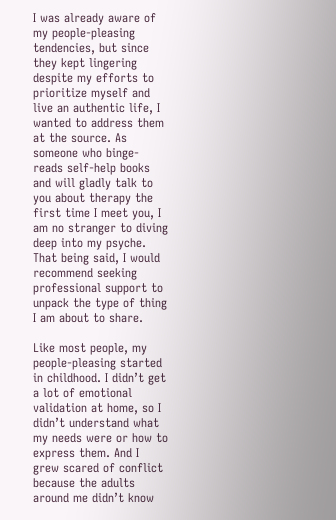I was already aware of my people-pleasing tendencies, but since they kept lingering despite my efforts to prioritize myself and live an authentic life, I wanted to address them at the source. As someone who binge-reads self-help books and will gladly talk to you about therapy the first time I meet you, I am no stranger to diving deep into my psyche. That being said, I would recommend seeking professional support to unpack the type of thing I am about to share.

Like most people, my people-pleasing started in childhood. I didn’t get a lot of emotional validation at home, so I didn’t understand what my needs were or how to express them. And I grew scared of conflict because the adults around me didn’t know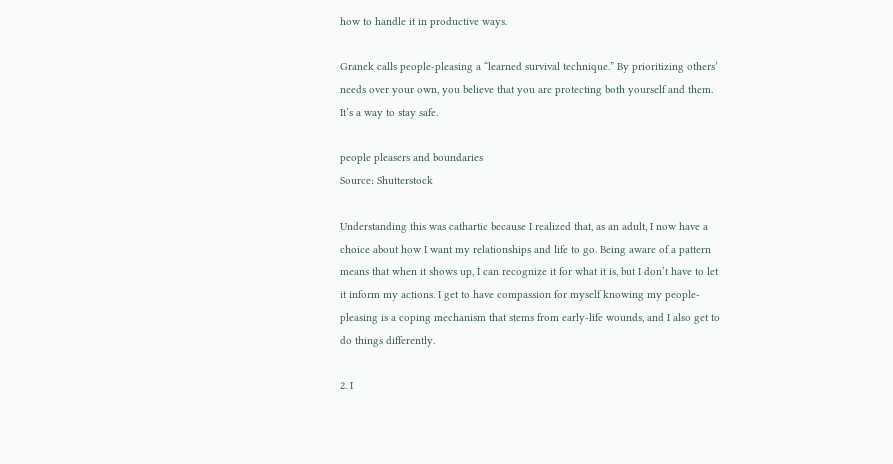how to handle it in productive ways.

Granek calls people-pleasing a “learned survival technique.” By prioritizing others’ needs over your own, you believe that you are protecting both yourself and them. It’s a way to stay safe.

people pleasers and boundaries
Source: Shutterstock

Understanding this was cathartic because I realized that, as an adult, I now have a choice about how I want my relationships and life to go. Being aware of a pattern means that when it shows up, I can recognize it for what it is, but I don’t have to let it inform my actions. I get to have compassion for myself knowing my people-pleasing is a coping mechanism that stems from early-life wounds, and I also get to do things differently.

2. I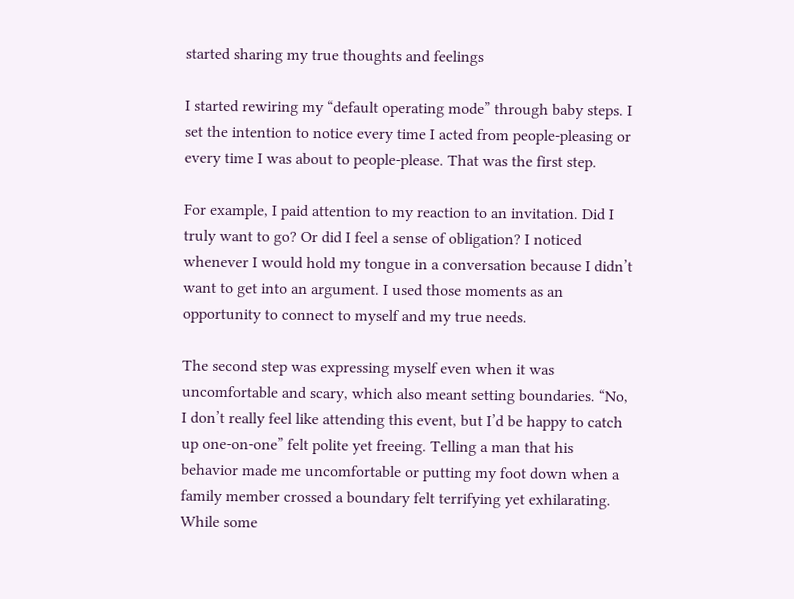started sharing my true thoughts and feelings

I started rewiring my “default operating mode” through baby steps. I set the intention to notice every time I acted from people-pleasing or every time I was about to people-please. That was the first step.

For example, I paid attention to my reaction to an invitation. Did I truly want to go? Or did I feel a sense of obligation? I noticed whenever I would hold my tongue in a conversation because I didn’t want to get into an argument. I used those moments as an opportunity to connect to myself and my true needs.

The second step was expressing myself even when it was uncomfortable and scary, which also meant setting boundaries. “No, I don’t really feel like attending this event, but I’d be happy to catch up one-on-one” felt polite yet freeing. Telling a man that his behavior made me uncomfortable or putting my foot down when a family member crossed a boundary felt terrifying yet exhilarating. While some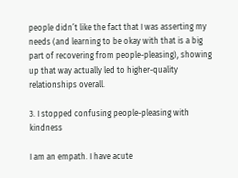people didn’t like the fact that I was asserting my needs (and learning to be okay with that is a big part of recovering from people-pleasing), showing up that way actually led to higher-quality relationships overall.

3. I stopped confusing people-pleasing with kindness

I am an empath. I have acute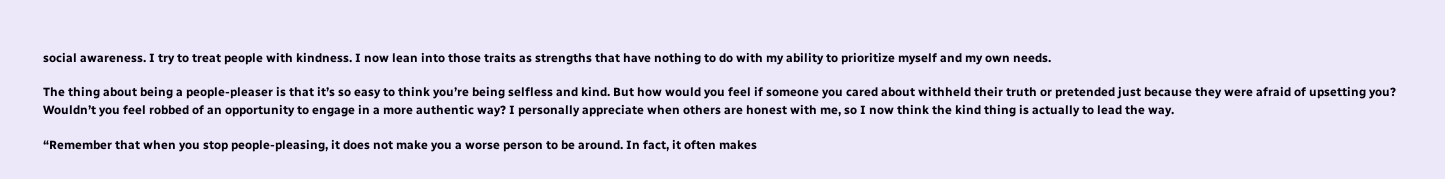social awareness. I try to treat people with kindness. I now lean into those traits as strengths that have nothing to do with my ability to prioritize myself and my own needs.

The thing about being a people-pleaser is that it’s so easy to think you’re being selfless and kind. But how would you feel if someone you cared about withheld their truth or pretended just because they were afraid of upsetting you? Wouldn’t you feel robbed of an opportunity to engage in a more authentic way? I personally appreciate when others are honest with me, so I now think the kind thing is actually to lead the way.

“Remember that when you stop people-pleasing, it does not make you a worse person to be around. In fact, it often makes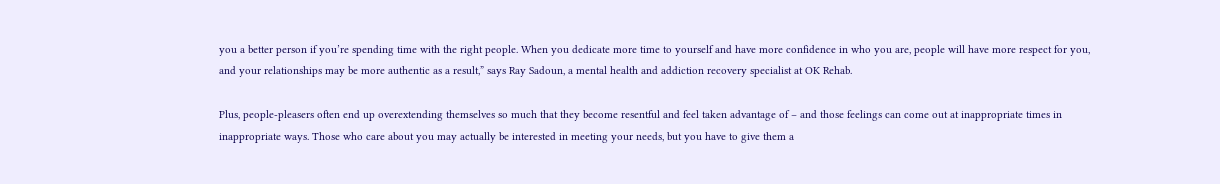you a better person if you’re spending time with the right people. When you dedicate more time to yourself and have more confidence in who you are, people will have more respect for you, and your relationships may be more authentic as a result,” says Ray Sadoun, a mental health and addiction recovery specialist at OK Rehab.

Plus, people-pleasers often end up overextending themselves so much that they become resentful and feel taken advantage of – and those feelings can come out at inappropriate times in inappropriate ways. Those who care about you may actually be interested in meeting your needs, but you have to give them a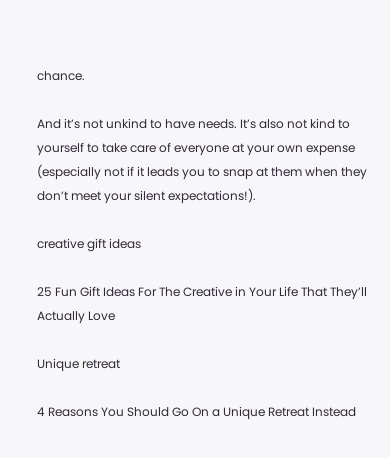chance.

And it’s not unkind to have needs. It’s also not kind to yourself to take care of everyone at your own expense (especially not if it leads you to snap at them when they don’t meet your silent expectations!).

creative gift ideas

25 Fun Gift Ideas For The Creative in Your Life That They’ll Actually Love

Unique retreat

4 Reasons You Should Go On a Unique Retreat Instead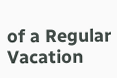of a Regular Vacation